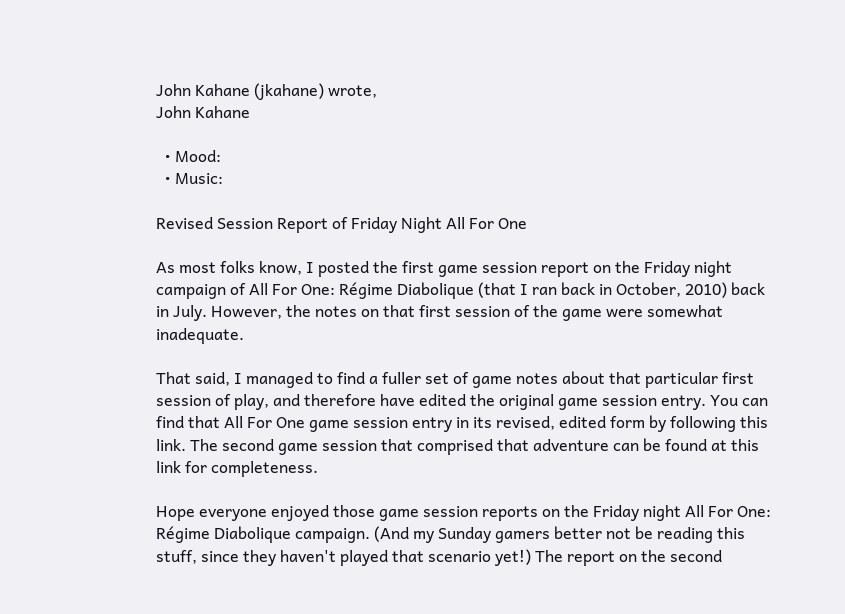John Kahane (jkahane) wrote,
John Kahane

  • Mood:
  • Music:

Revised Session Report of Friday Night All For One

As most folks know, I posted the first game session report on the Friday night campaign of All For One: Régime Diabolique (that I ran back in October, 2010) back in July. However, the notes on that first session of the game were somewhat inadequate.

That said, I managed to find a fuller set of game notes about that particular first session of play, and therefore have edited the original game session entry. You can find that All For One game session entry in its revised, edited form by following this link. The second game session that comprised that adventure can be found at this link for completeness.

Hope everyone enjoyed those game session reports on the Friday night All For One: Régime Diabolique campaign. (And my Sunday gamers better not be reading this stuff, since they haven't played that scenario yet!) The report on the second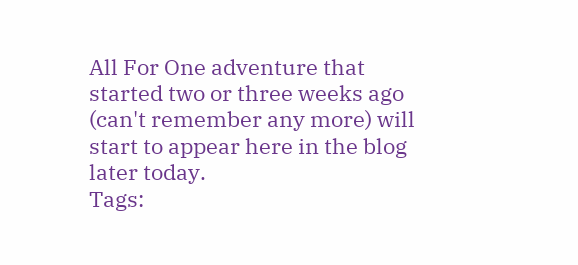All For One adventure that started two or three weeks ago (can't remember any more) will start to appear here in the blog later today.
Tags: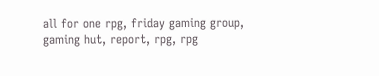all for one rpg, friday gaming group, gaming hut, report, rpg, rpg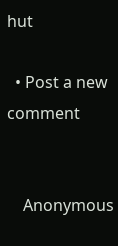hut

  • Post a new comment


    Anonymous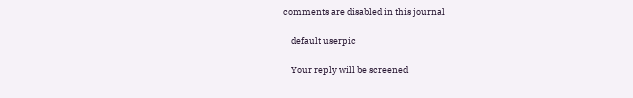comments are disabled in this journal

    default userpic

    Your reply will be screened